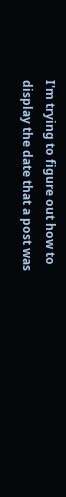I'm trying to figure out how to display the date that a post was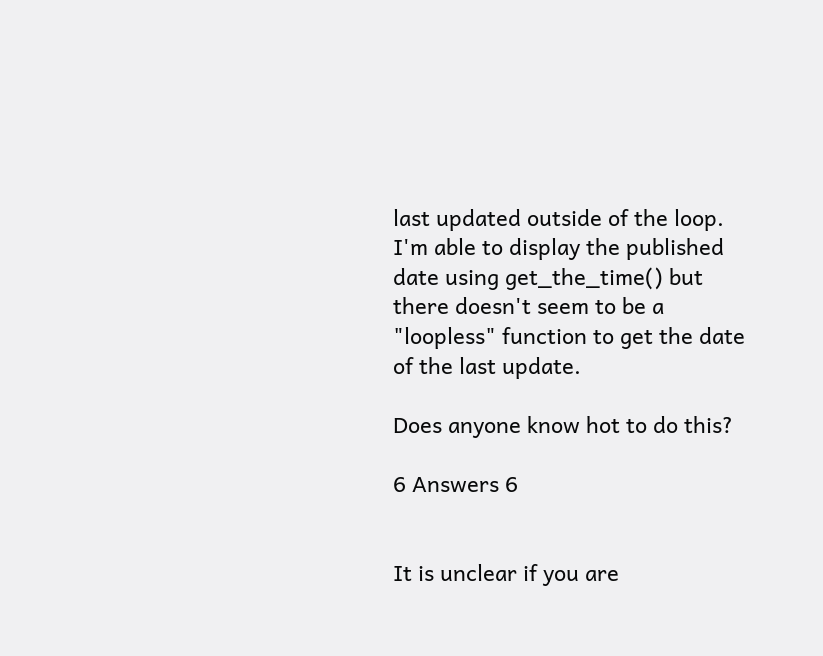last updated outside of the loop. I'm able to display the published date using get_the_time() but there doesn't seem to be a "loopless" function to get the date of the last update.

Does anyone know hot to do this?

6 Answers 6


It is unclear if you are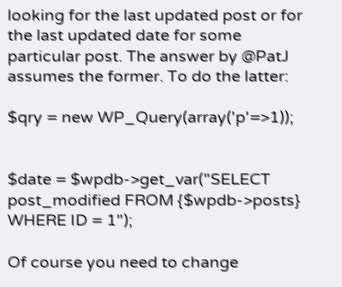looking for the last updated post or for the last updated date for some particular post. The answer by @PatJ assumes the former. To do the latter:

$qry = new WP_Query(array('p'=>1));


$date = $wpdb->get_var("SELECT post_modified FROM {$wpdb->posts} WHERE ID = 1");

Of course you need to change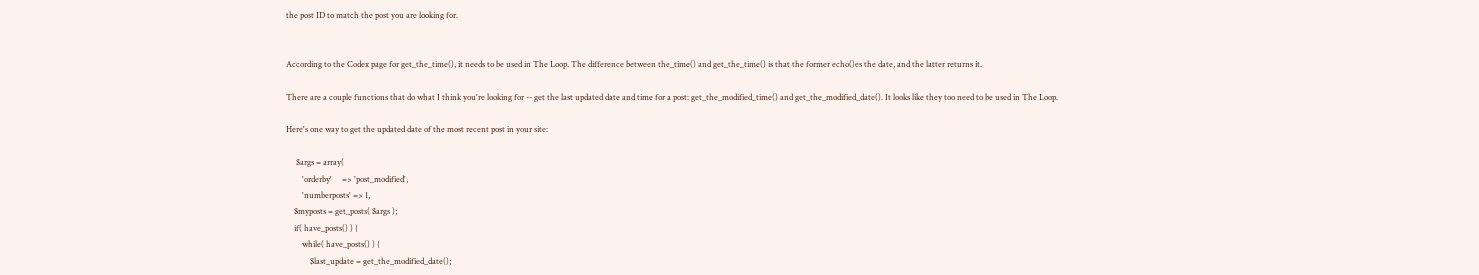the post ID to match the post you are looking for.


According to the Codex page for get_the_time(), it needs to be used in The Loop. The difference between the_time() and get_the_time() is that the former echo()es the date, and the latter returns it.

There are a couple functions that do what I think you're looking for -- get the last updated date and time for a post: get_the_modified_time() and get_the_modified_date(). It looks like they too need to be used in The Loop.

Here's one way to get the updated date of the most recent post in your site:

     $args = array(
        'orderby'     => 'post_modified',
        'numberposts' => 1,
    $myposts = get_posts( $args );
    if( have_posts() ) {
        while( have_posts() ) {
            $last_update = get_the_modified_date();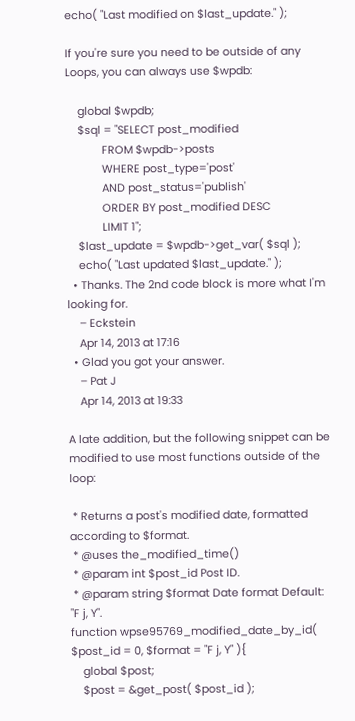echo( "Last modified on $last_update." );

If you're sure you need to be outside of any Loops, you can always use $wpdb:

    global $wpdb;
    $sql = "SELECT post_modified
            FROM $wpdb->posts
            WHERE post_type='post'
            AND post_status='publish'
            ORDER BY post_modified DESC
            LIMIT 1";
    $last_update = $wpdb->get_var( $sql );
    echo( "Last updated $last_update." );
  • Thanks. The 2nd code block is more what I'm looking for.
    – Eckstein
    Apr 14, 2013 at 17:16
  • Glad you got your answer.
    – Pat J
    Apr 14, 2013 at 19:33

A late addition, but the following snippet can be modified to use most functions outside of the loop:

 * Returns a post's modified date, formatted according to $format.
 * @uses the_modified_time()
 * @param int $post_id Post ID.
 * @param string $format Date format Default: "F j, Y".
function wpse95769_modified_date_by_id( $post_id = 0, $format = "F j, Y" ){
    global $post;
    $post = &get_post( $post_id );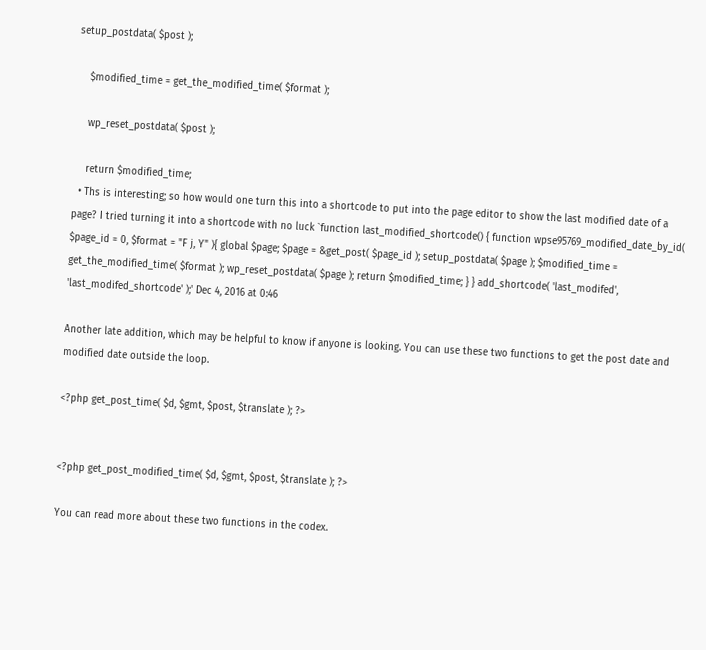setup_postdata( $post );

    $modified_time = get_the_modified_time( $format );

    wp_reset_postdata( $post );

    return $modified_time;
  • Ths is interesting; so how would one turn this into a shortcode to put into the page editor to show the last modified date of a page? I tried turning it into a shortcode with no luck `function last_modified_shortcode() { function wpse95769_modified_date_by_id( $page_id = 0, $format = "F j, Y" ){ global $page; $page = &get_post( $page_id ); setup_postdata( $page ); $modified_time = get_the_modified_time( $format ); wp_reset_postdata( $page ); return $modified_time; } } add_shortcode( 'last_modifed', 'last_modifed_shortcode' );' Dec 4, 2016 at 0:46

Another late addition, which may be helpful to know if anyone is looking. You can use these two functions to get the post date and modified date outside the loop.

<?php get_post_time( $d, $gmt, $post, $translate ); ?>


<?php get_post_modified_time( $d, $gmt, $post, $translate ); ?>

You can read more about these two functions in the codex.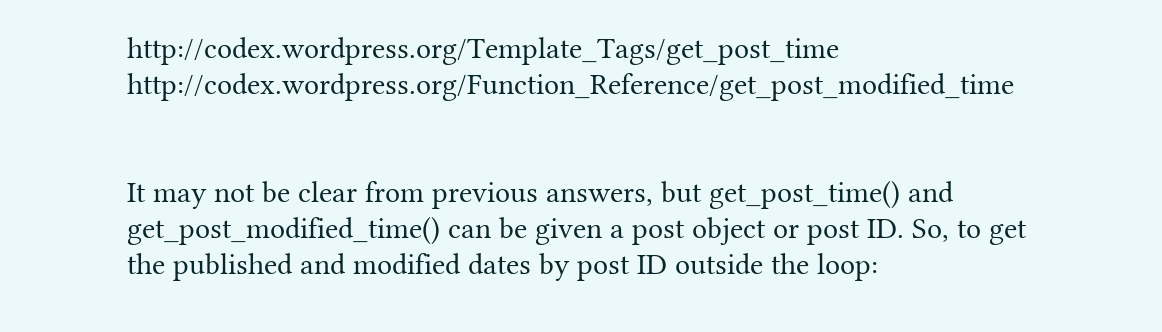http://codex.wordpress.org/Template_Tags/get_post_time http://codex.wordpress.org/Function_Reference/get_post_modified_time


It may not be clear from previous answers, but get_post_time() and get_post_modified_time() can be given a post object or post ID. So, to get the published and modified dates by post ID outside the loop: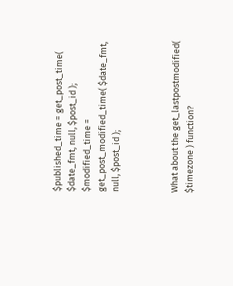$published_time = get_post_time( $date_fmt, null, $post_id );
$modified_time = get_post_modified_time( $date_fmt, null, $post_id );



What about the get_lastpostmodified( $timezone ) function?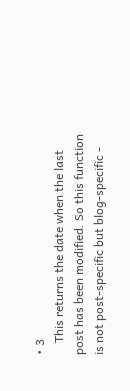• 3
    This returns the date when the last post has been modified. So this function is not post-specific but blog-specific -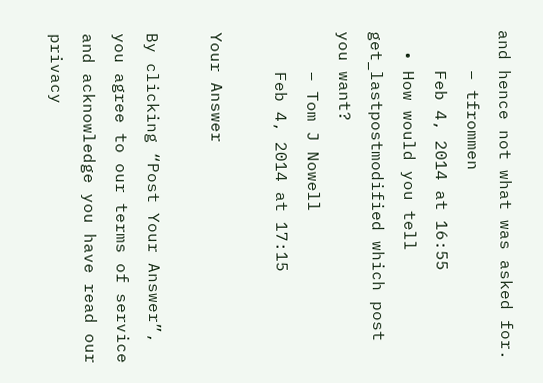and hence not what was asked for.
    – tfrommen
    Feb 4, 2014 at 16:55
  • How would you tell get_lastpostmodified which post you want?
    – Tom J Nowell
    Feb 4, 2014 at 17:15

Your Answer

By clicking “Post Your Answer”, you agree to our terms of service and acknowledge you have read our privacy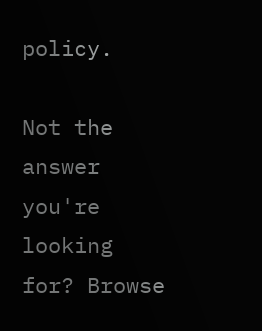policy.

Not the answer you're looking for? Browse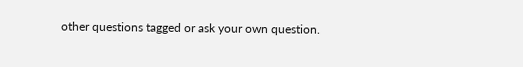other questions tagged or ask your own question.